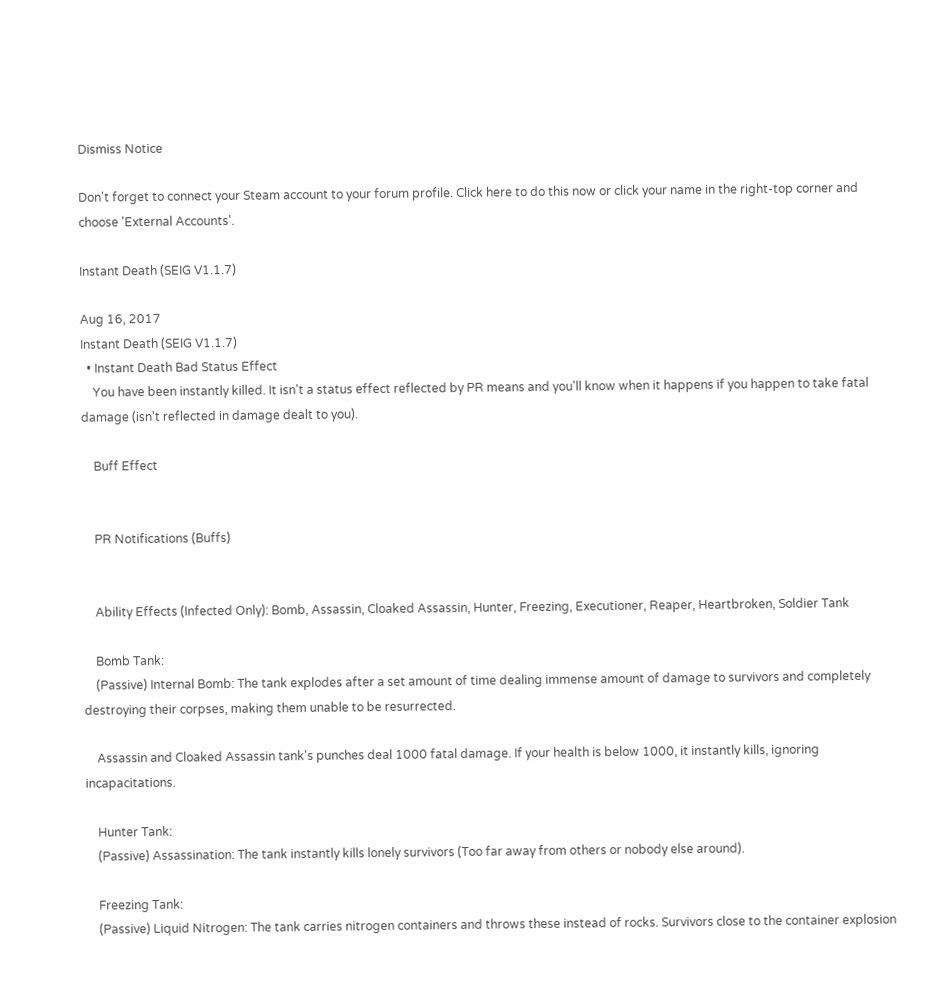Dismiss Notice

Don't forget to connect your Steam account to your forum profile. Click here to do this now or click your name in the right-top corner and choose 'External Accounts'.

Instant Death (SEIG V1.1.7)

Aug 16, 2017
Instant Death (SEIG V1.1.7)
  • Instant Death Bad Status Effect
    You have been instantly killed. It isn't a status effect reflected by PR means and you'll know when it happens if you happen to take fatal damage (isn't reflected in damage dealt to you).

    Buff Effect


    PR Notifications (Buffs)


    Ability Effects (Infected Only): Bomb, Assassin, Cloaked Assassin, Hunter, Freezing, Executioner, Reaper, Heartbroken, Soldier Tank

    Bomb Tank:
    (Passive) Internal Bomb: The tank explodes after a set amount of time dealing immense amount of damage to survivors and completely destroying their corpses, making them unable to be resurrected.

    Assassin and Cloaked Assassin tank's punches deal 1000 fatal damage. If your health is below 1000, it instantly kills, ignoring incapacitations.

    Hunter Tank:
    (Passive) Assassination: The tank instantly kills lonely survivors (Too far away from others or nobody else around).

    Freezing Tank:
    (Passive) Liquid Nitrogen: The tank carries nitrogen containers and throws these instead of rocks. Survivors close to the container explosion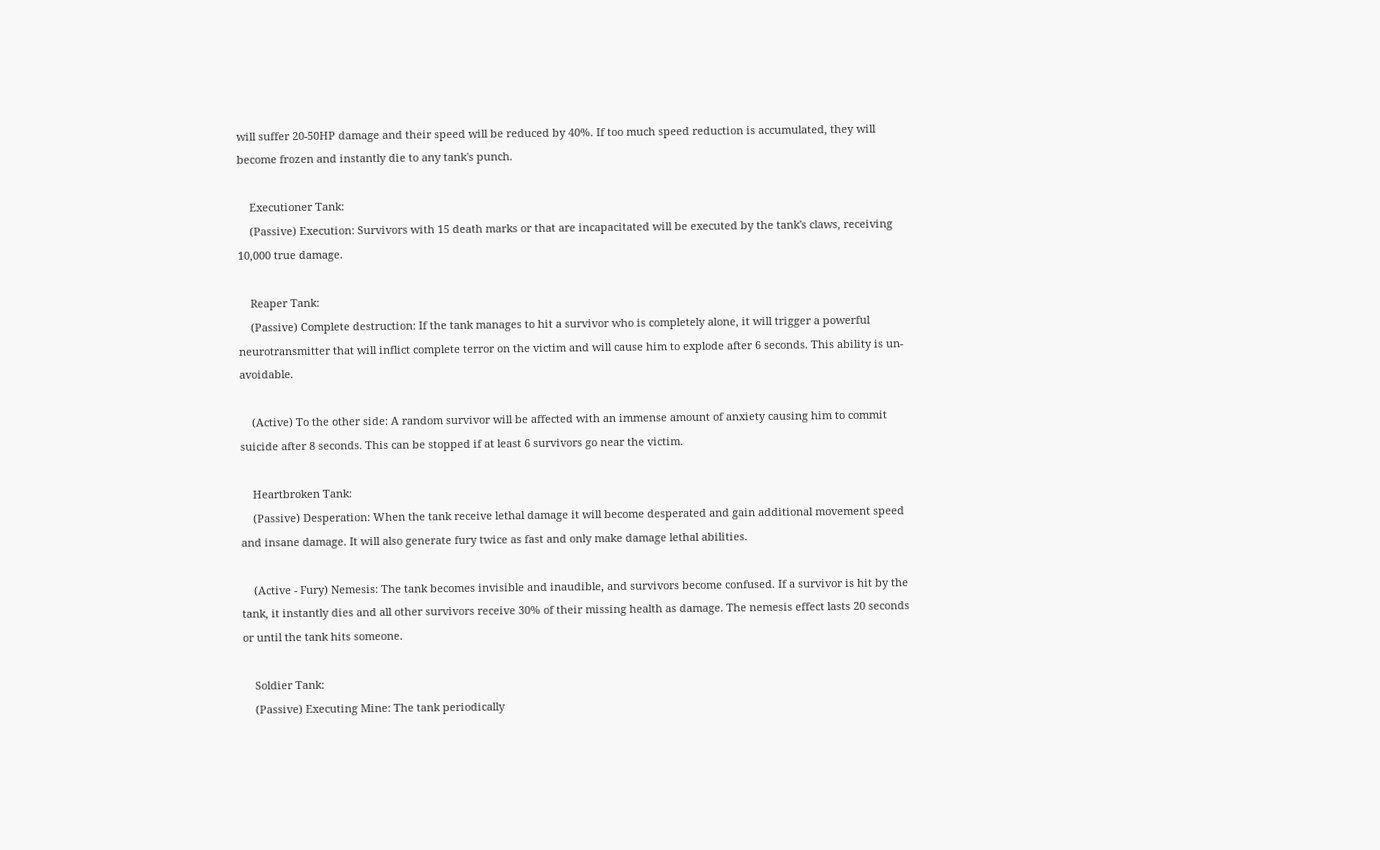will suffer 20-50HP damage and their speed will be reduced by 40%. If too much speed reduction is accumulated, they will become frozen and instantly die to any tank's punch.

    Executioner Tank:
    (Passive) Execution: Survivors with 15 death marks or that are incapacitated will be executed by the tank's claws, receiving 10,000 true damage.

    Reaper Tank:
    (Passive) Complete destruction: If the tank manages to hit a survivor who is completely alone, it will trigger a powerful neurotransmitter that will inflict complete terror on the victim and will cause him to explode after 6 seconds. This ability is un-avoidable.

    (Active) To the other side: A random survivor will be affected with an immense amount of anxiety causing him to commit suicide after 8 seconds. This can be stopped if at least 6 survivors go near the victim.

    Heartbroken Tank:
    (Passive) Desperation: When the tank receive lethal damage it will become desperated and gain additional movement speed and insane damage. It will also generate fury twice as fast and only make damage lethal abilities.

    (Active - Fury) Nemesis: The tank becomes invisible and inaudible, and survivors become confused. If a survivor is hit by the tank, it instantly dies and all other survivors receive 30% of their missing health as damage. The nemesis effect lasts 20 seconds or until the tank hits someone.

    Soldier Tank:
    (Passive) Executing Mine: The tank periodically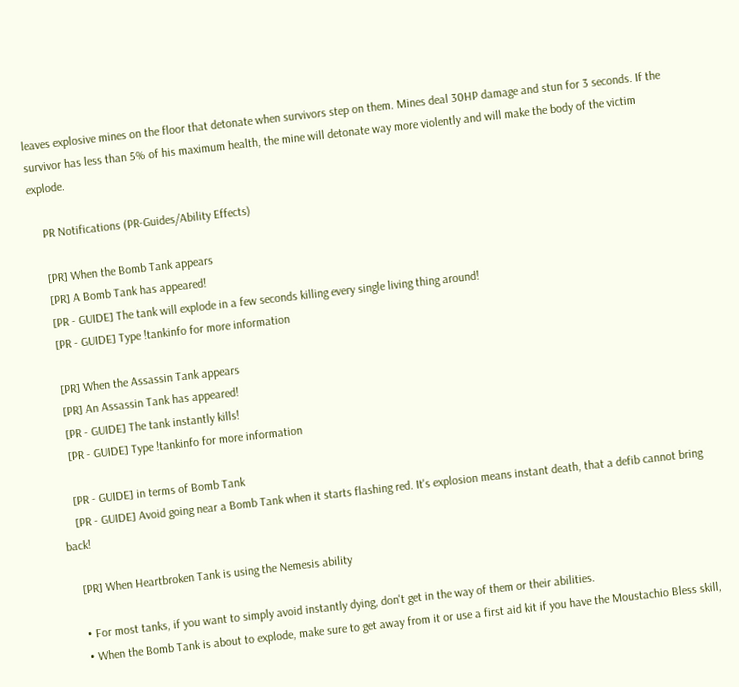leaves explosive mines on the floor that detonate when survivors step on them. Mines deal 30HP damage and stun for 3 seconds. If the survivor has less than 5% of his maximum health, the mine will detonate way more violently and will make the body of the victim explode.

    PR Notifications (PR-Guides/Ability Effects)

    [PR] When the Bomb Tank appears
    [PR] A Bomb Tank has appeared!
    [PR - GUIDE] The tank will explode in a few seconds killing every single living thing around!
    [PR - GUIDE] Type !tankinfo for more information

    [PR] When the Assassin Tank appears
    [PR] An Assassin Tank has appeared!
    [PR - GUIDE] The tank instantly kills!
    [PR - GUIDE] Type !tankinfo for more information

    [PR - GUIDE] in terms of Bomb Tank
    [PR - GUIDE] Avoid going near a Bomb Tank when it starts flashing red. It's explosion means instant death, that a defib cannot bring back!

    [PR] When Heartbroken Tank is using the Nemesis ability

    • For most tanks, if you want to simply avoid instantly dying, don't get in the way of them or their abilities.
    • When the Bomb Tank is about to explode, make sure to get away from it or use a first aid kit if you have the Moustachio Bless skill,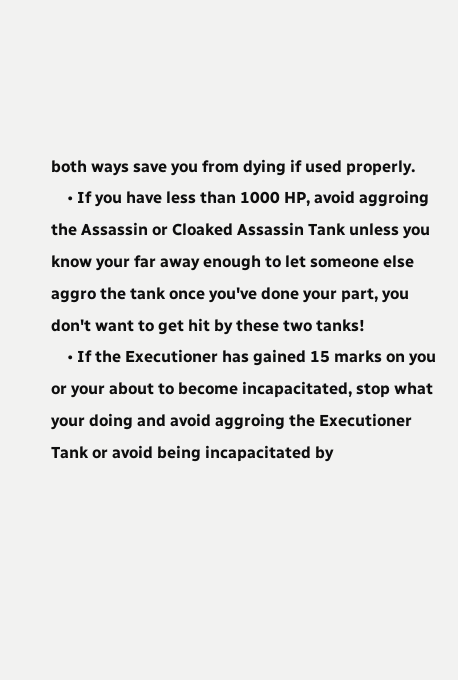both ways save you from dying if used properly.
    • If you have less than 1000 HP, avoid aggroing the Assassin or Cloaked Assassin Tank unless you know your far away enough to let someone else aggro the tank once you've done your part, you don't want to get hit by these two tanks!
    • If the Executioner has gained 15 marks on you or your about to become incapacitated, stop what your doing and avoid aggroing the Executioner Tank or avoid being incapacitated by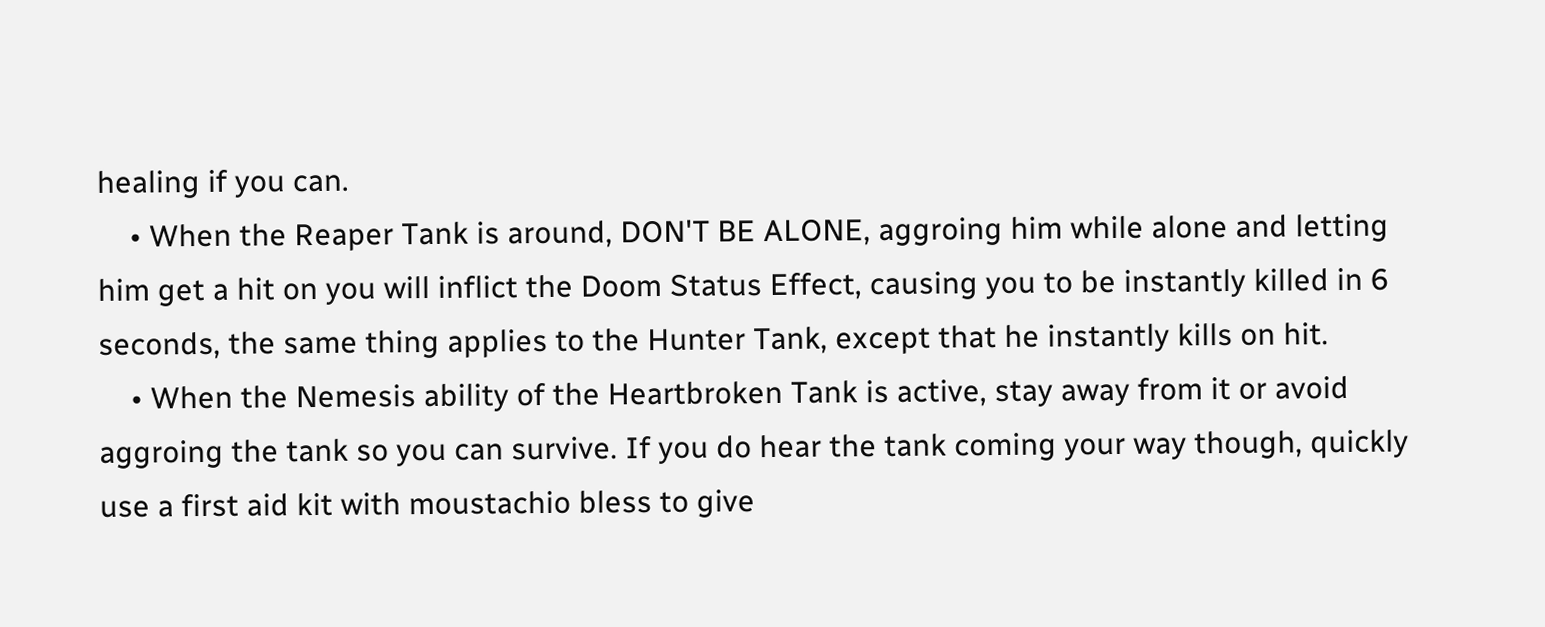healing if you can.
    • When the Reaper Tank is around, DON'T BE ALONE, aggroing him while alone and letting him get a hit on you will inflict the Doom Status Effect, causing you to be instantly killed in 6 seconds, the same thing applies to the Hunter Tank, except that he instantly kills on hit.
    • When the Nemesis ability of the Heartbroken Tank is active, stay away from it or avoid aggroing the tank so you can survive. If you do hear the tank coming your way though, quickly use a first aid kit with moustachio bless to give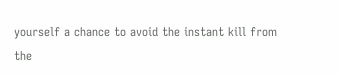yourself a chance to avoid the instant kill from the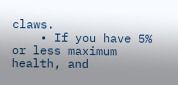claws.
    • If you have 5% or less maximum health, and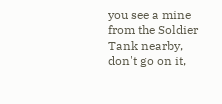you see a mine from the Soldier Tank nearby, don't go on it,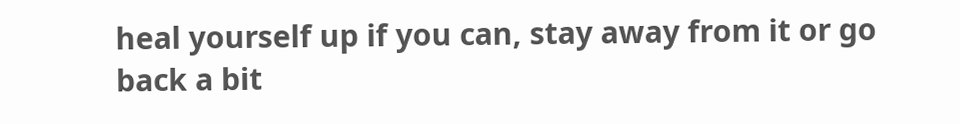heal yourself up if you can, stay away from it or go back a bit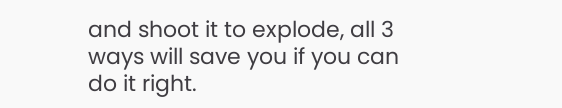and shoot it to explode, all 3 ways will save you if you can do it right.